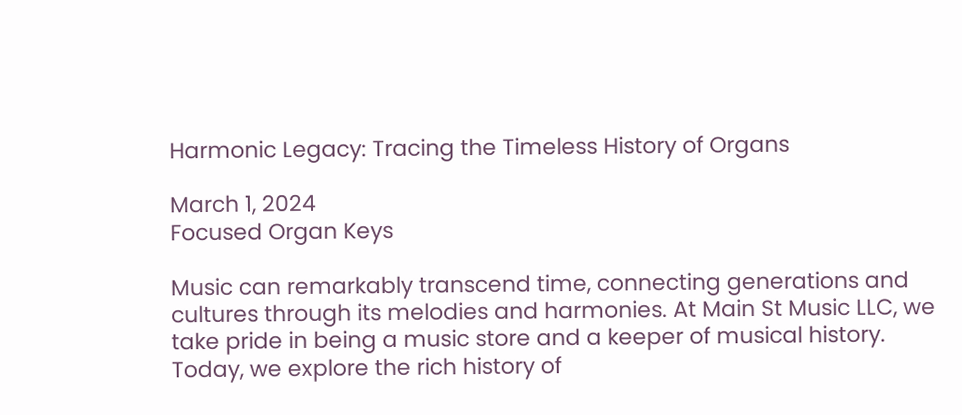Harmonic Legacy: Tracing the Timeless History of Organs

March 1, 2024
Focused Organ Keys

Music can remarkably transcend time, connecting generations and cultures through its melodies and harmonies. At Main St Music LLC, we take pride in being a music store and a keeper of musical history. Today, we explore the rich history of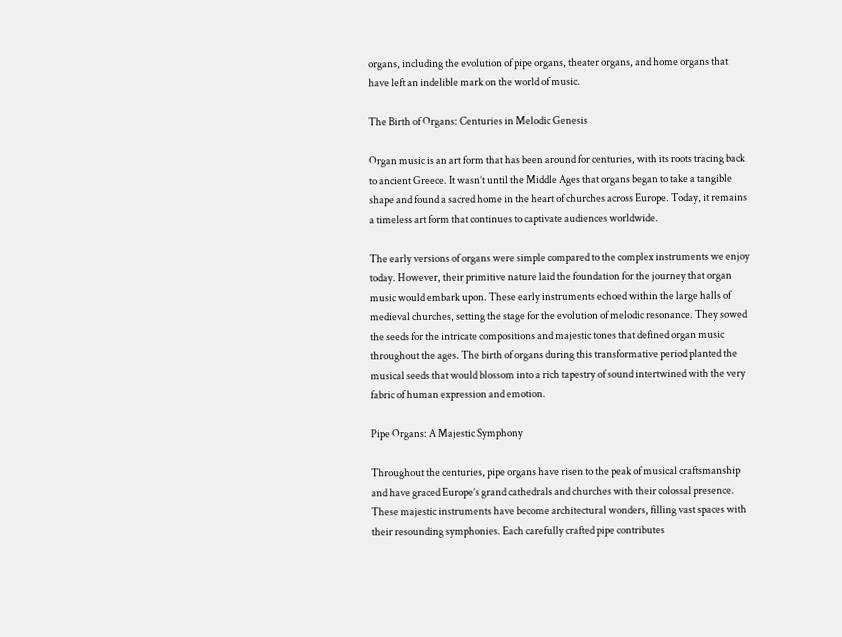organs, including the evolution of pipe organs, theater organs, and home organs that have left an indelible mark on the world of music.

The Birth of Organs: Centuries in Melodic Genesis

Organ music is an art form that has been around for centuries, with its roots tracing back to ancient Greece. It wasn’t until the Middle Ages that organs began to take a tangible shape and found a sacred home in the heart of churches across Europe. Today, it remains a timeless art form that continues to captivate audiences worldwide.

The early versions of organs were simple compared to the complex instruments we enjoy today. However, their primitive nature laid the foundation for the journey that organ music would embark upon. These early instruments echoed within the large halls of medieval churches, setting the stage for the evolution of melodic resonance. They sowed the seeds for the intricate compositions and majestic tones that defined organ music throughout the ages. The birth of organs during this transformative period planted the musical seeds that would blossom into a rich tapestry of sound intertwined with the very fabric of human expression and emotion.

Pipe Organs: A Majestic Symphony

Throughout the centuries, pipe organs have risen to the peak of musical craftsmanship and have graced Europe’s grand cathedrals and churches with their colossal presence. These majestic instruments have become architectural wonders, filling vast spaces with their resounding symphonies. Each carefully crafted pipe contributes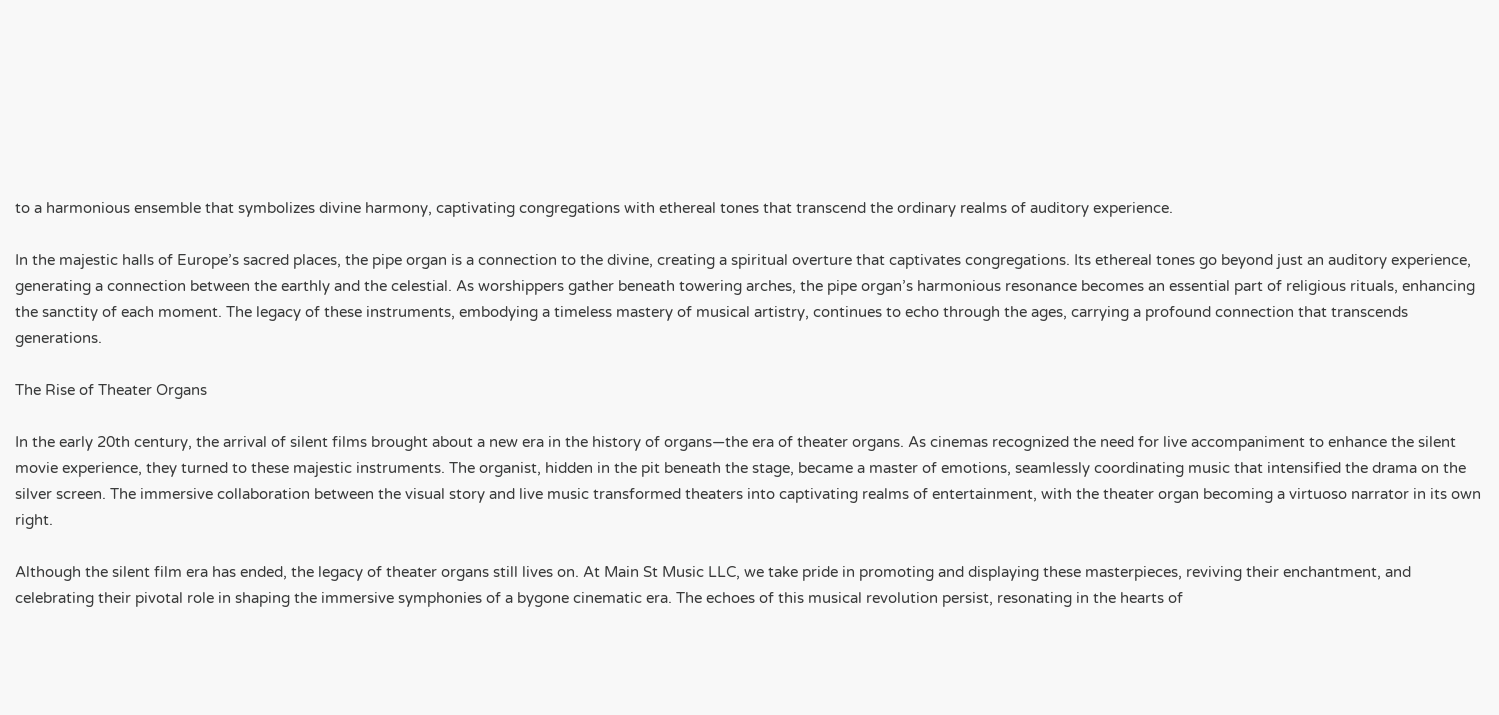to a harmonious ensemble that symbolizes divine harmony, captivating congregations with ethereal tones that transcend the ordinary realms of auditory experience.

In the majestic halls of Europe’s sacred places, the pipe organ is a connection to the divine, creating a spiritual overture that captivates congregations. Its ethereal tones go beyond just an auditory experience, generating a connection between the earthly and the celestial. As worshippers gather beneath towering arches, the pipe organ’s harmonious resonance becomes an essential part of religious rituals, enhancing the sanctity of each moment. The legacy of these instruments, embodying a timeless mastery of musical artistry, continues to echo through the ages, carrying a profound connection that transcends generations.

The Rise of Theater Organs

In the early 20th century, the arrival of silent films brought about a new era in the history of organs—the era of theater organs. As cinemas recognized the need for live accompaniment to enhance the silent movie experience, they turned to these majestic instruments. The organist, hidden in the pit beneath the stage, became a master of emotions, seamlessly coordinating music that intensified the drama on the silver screen. The immersive collaboration between the visual story and live music transformed theaters into captivating realms of entertainment, with the theater organ becoming a virtuoso narrator in its own right.

Although the silent film era has ended, the legacy of theater organs still lives on. At Main St Music LLC, we take pride in promoting and displaying these masterpieces, reviving their enchantment, and celebrating their pivotal role in shaping the immersive symphonies of a bygone cinematic era. The echoes of this musical revolution persist, resonating in the hearts of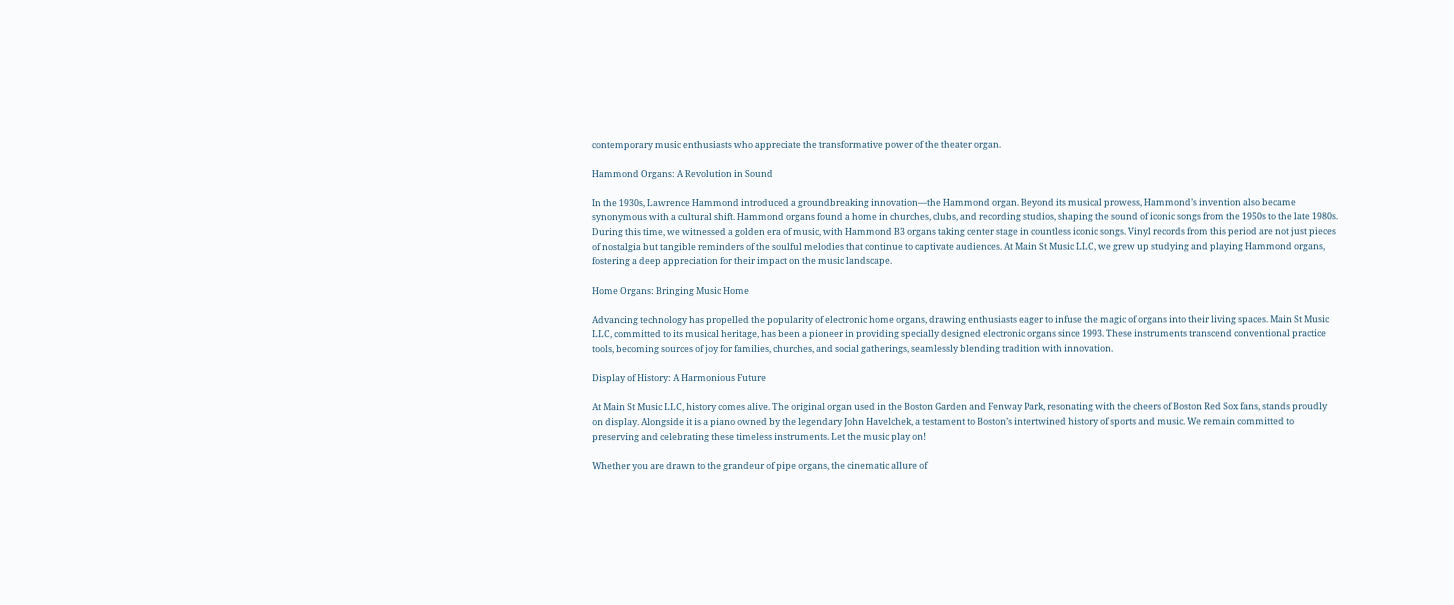contemporary music enthusiasts who appreciate the transformative power of the theater organ.

Hammond Organs: A Revolution in Sound

In the 1930s, Lawrence Hammond introduced a groundbreaking innovation—the Hammond organ. Beyond its musical prowess, Hammond’s invention also became synonymous with a cultural shift. Hammond organs found a home in churches, clubs, and recording studios, shaping the sound of iconic songs from the 1950s to the late 1980s. During this time, we witnessed a golden era of music, with Hammond B3 organs taking center stage in countless iconic songs. Vinyl records from this period are not just pieces of nostalgia but tangible reminders of the soulful melodies that continue to captivate audiences. At Main St Music LLC, we grew up studying and playing Hammond organs, fostering a deep appreciation for their impact on the music landscape.

Home Organs: Bringing Music Home

Advancing technology has propelled the popularity of electronic home organs, drawing enthusiasts eager to infuse the magic of organs into their living spaces. Main St Music LLC, committed to its musical heritage, has been a pioneer in providing specially designed electronic organs since 1993. These instruments transcend conventional practice tools, becoming sources of joy for families, churches, and social gatherings, seamlessly blending tradition with innovation.

Display of History: A Harmonious Future

At Main St Music LLC, history comes alive. The original organ used in the Boston Garden and Fenway Park, resonating with the cheers of Boston Red Sox fans, stands proudly on display. Alongside it is a piano owned by the legendary John Havelchek, a testament to Boston’s intertwined history of sports and music. We remain committed to preserving and celebrating these timeless instruments. Let the music play on!

Whether you are drawn to the grandeur of pipe organs, the cinematic allure of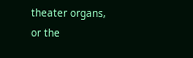theater organs, or the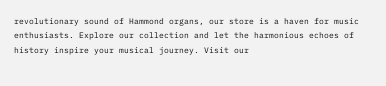revolutionary sound of Hammond organs, our store is a haven for music enthusiasts. Explore our collection and let the harmonious echoes of history inspire your musical journey. Visit our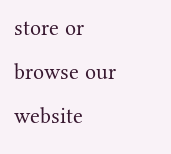store or browse our website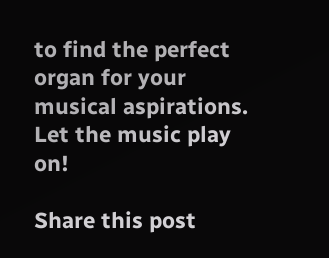to find the perfect organ for your musical aspirations. Let the music play on!

Share this post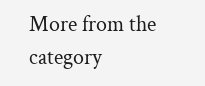More from the category